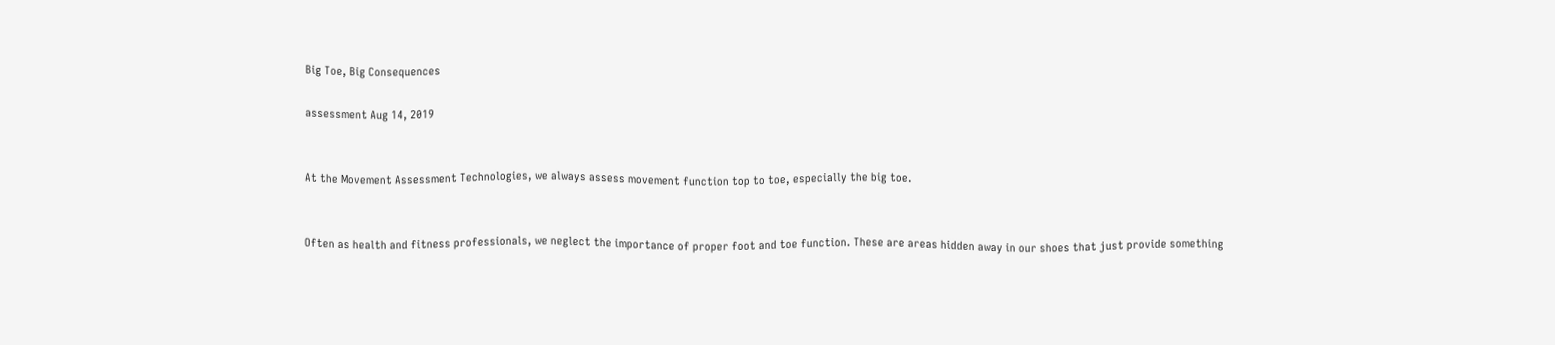Big Toe, Big Consequences

assessment Aug 14, 2019


At the Movement Assessment Technologies, we always assess movement function top to toe, especially the big toe.


Often as health and fitness professionals, we neglect the importance of proper foot and toe function. These are areas hidden away in our shoes that just provide something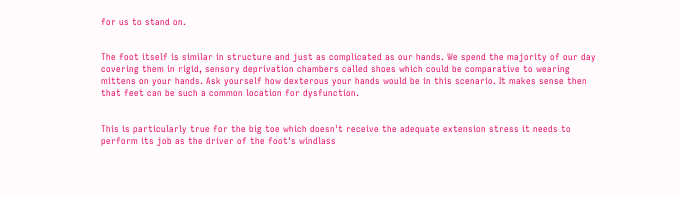for us to stand on.


The foot itself is similar in structure and just as complicated as our hands. We spend the majority of our day covering them in rigid, sensory deprivation chambers called shoes which could be comparative to wearing mittens on your hands. Ask yourself how dexterous your hands would be in this scenario. It makes sense then that feet can be such a common location for dysfunction.


This is particularly true for the big toe which doesn't receive the adequate extension stress it needs to perform its job as the driver of the foot's windlass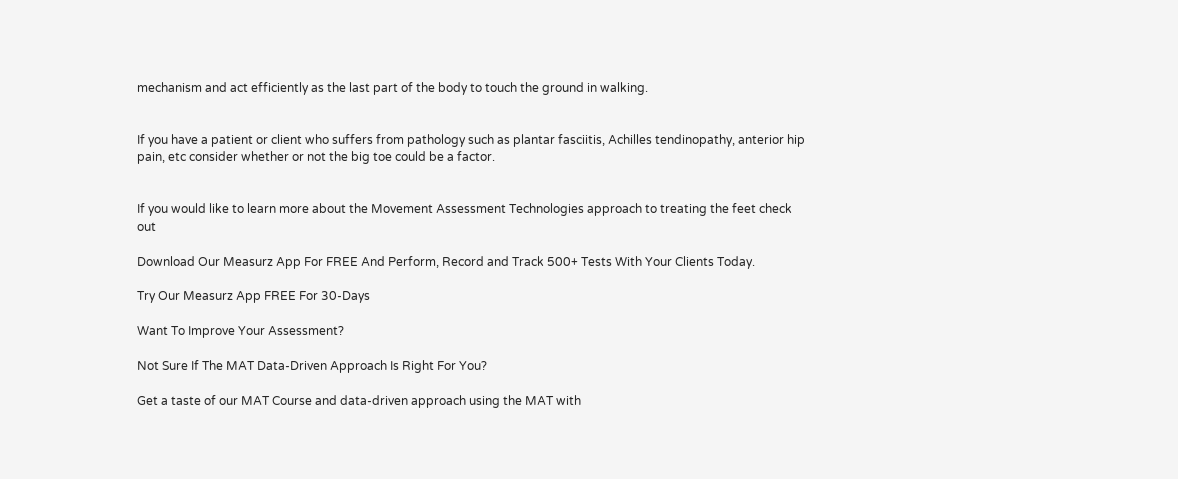mechanism and act efficiently as the last part of the body to touch the ground in walking.


If you have a patient or client who suffers from pathology such as plantar fasciitis, Achilles tendinopathy, anterior hip pain, etc consider whether or not the big toe could be a factor.


If you would like to learn more about the Movement Assessment Technologies approach to treating the feet check out

Download Our Measurz App For FREE And Perform, Record and Track 500+ Tests With Your Clients Today.

Try Our Measurz App FREE For 30-Days

Want To Improve Your Assessment?

Not Sure If The MAT Data-Driven Approach Is Right For You?

Get a taste of our MAT Course and data-driven approach using the MAT with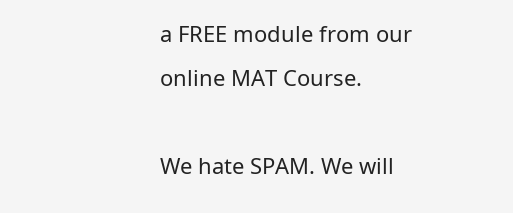a FREE module from our online MAT Course.

We hate SPAM. We will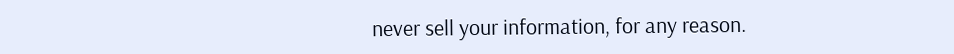never sell your information, for any reason.